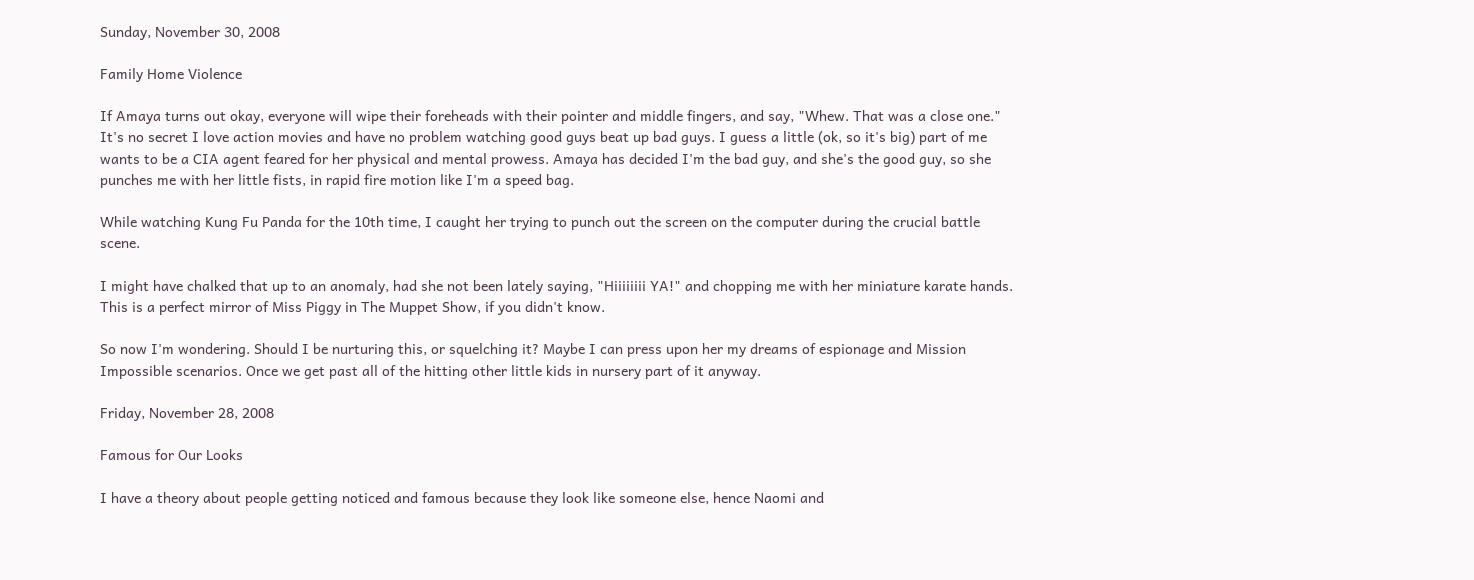Sunday, November 30, 2008

Family Home Violence

If Amaya turns out okay, everyone will wipe their foreheads with their pointer and middle fingers, and say, "Whew. That was a close one."
It's no secret I love action movies and have no problem watching good guys beat up bad guys. I guess a little (ok, so it's big) part of me wants to be a CIA agent feared for her physical and mental prowess. Amaya has decided I'm the bad guy, and she's the good guy, so she punches me with her little fists, in rapid fire motion like I'm a speed bag.

While watching Kung Fu Panda for the 10th time, I caught her trying to punch out the screen on the computer during the crucial battle scene.

I might have chalked that up to an anomaly, had she not been lately saying, "Hiiiiiiii YA!" and chopping me with her miniature karate hands. This is a perfect mirror of Miss Piggy in The Muppet Show, if you didn't know.

So now I'm wondering. Should I be nurturing this, or squelching it? Maybe I can press upon her my dreams of espionage and Mission Impossible scenarios. Once we get past all of the hitting other little kids in nursery part of it anyway.

Friday, November 28, 2008

Famous for Our Looks

I have a theory about people getting noticed and famous because they look like someone else, hence Naomi and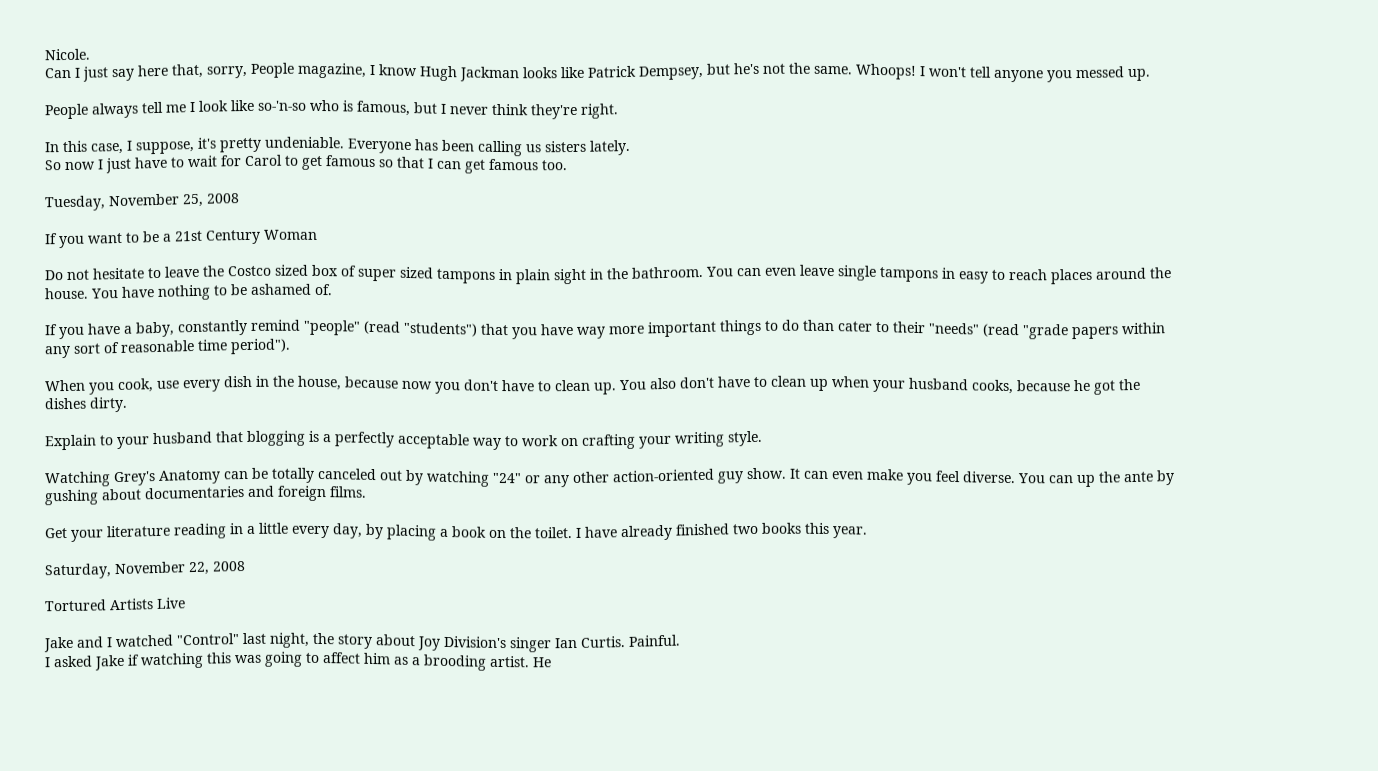Nicole.
Can I just say here that, sorry, People magazine, I know Hugh Jackman looks like Patrick Dempsey, but he's not the same. Whoops! I won't tell anyone you messed up.

People always tell me I look like so-'n-so who is famous, but I never think they're right.

In this case, I suppose, it's pretty undeniable. Everyone has been calling us sisters lately.
So now I just have to wait for Carol to get famous so that I can get famous too.

Tuesday, November 25, 2008

If you want to be a 21st Century Woman

Do not hesitate to leave the Costco sized box of super sized tampons in plain sight in the bathroom. You can even leave single tampons in easy to reach places around the house. You have nothing to be ashamed of.

If you have a baby, constantly remind "people" (read "students") that you have way more important things to do than cater to their "needs" (read "grade papers within any sort of reasonable time period").

When you cook, use every dish in the house, because now you don't have to clean up. You also don't have to clean up when your husband cooks, because he got the dishes dirty.

Explain to your husband that blogging is a perfectly acceptable way to work on crafting your writing style.

Watching Grey's Anatomy can be totally canceled out by watching "24" or any other action-oriented guy show. It can even make you feel diverse. You can up the ante by gushing about documentaries and foreign films.

Get your literature reading in a little every day, by placing a book on the toilet. I have already finished two books this year.

Saturday, November 22, 2008

Tortured Artists Live

Jake and I watched "Control" last night, the story about Joy Division's singer Ian Curtis. Painful.
I asked Jake if watching this was going to affect him as a brooding artist. He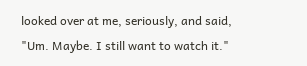looked over at me, seriously, and said, "Um. Maybe. I still want to watch it."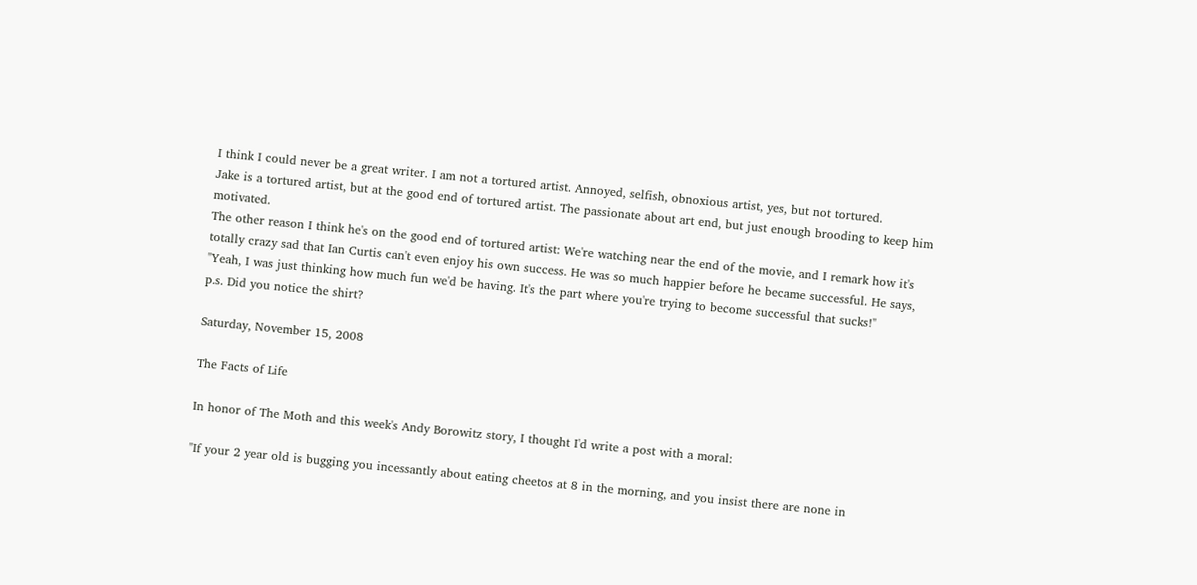I think I could never be a great writer. I am not a tortured artist. Annoyed, selfish, obnoxious artist, yes, but not tortured.
Jake is a tortured artist, but at the good end of tortured artist. The passionate about art end, but just enough brooding to keep him motivated.
The other reason I think he's on the good end of tortured artist: We're watching near the end of the movie, and I remark how it's totally crazy sad that Ian Curtis can't even enjoy his own success. He was so much happier before he became successful. He says, "Yeah, I was just thinking how much fun we'd be having. It's the part where you're trying to become successful that sucks!"
p.s. Did you notice the shirt?

Saturday, November 15, 2008

The Facts of Life

In honor of The Moth and this week's Andy Borowitz story, I thought I'd write a post with a moral:

"If your 2 year old is bugging you incessantly about eating cheetos at 8 in the morning, and you insist there are none in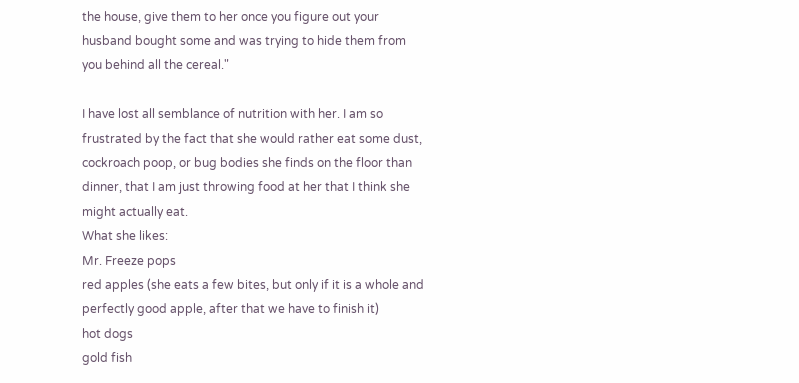the house, give them to her once you figure out your husband bought some and was trying to hide them from you behind all the cereal."

I have lost all semblance of nutrition with her. I am so frustrated by the fact that she would rather eat some dust, cockroach poop, or bug bodies she finds on the floor than dinner, that I am just throwing food at her that I think she might actually eat.
What she likes:
Mr. Freeze pops
red apples (she eats a few bites, but only if it is a whole and perfectly good apple, after that we have to finish it)
hot dogs
gold fish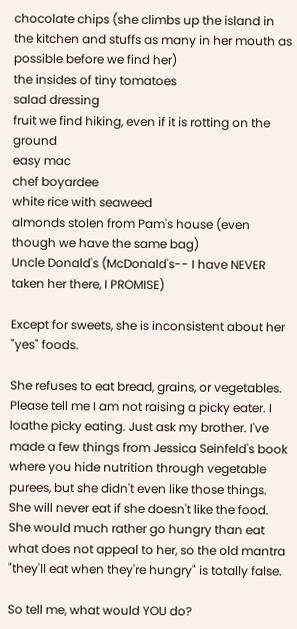chocolate chips (she climbs up the island in the kitchen and stuffs as many in her mouth as possible before we find her)
the insides of tiny tomatoes
salad dressing
fruit we find hiking, even if it is rotting on the ground
easy mac
chef boyardee
white rice with seaweed
almonds stolen from Pam's house (even though we have the same bag)
Uncle Donald's (McDonald's-- I have NEVER taken her there, I PROMISE)

Except for sweets, she is inconsistent about her "yes" foods.

She refuses to eat bread, grains, or vegetables. Please tell me I am not raising a picky eater. I loathe picky eating. Just ask my brother. I've made a few things from Jessica Seinfeld's book where you hide nutrition through vegetable purees, but she didn't even like those things.
She will never eat if she doesn't like the food. She would much rather go hungry than eat what does not appeal to her, so the old mantra "they'll eat when they're hungry" is totally false.

So tell me, what would YOU do?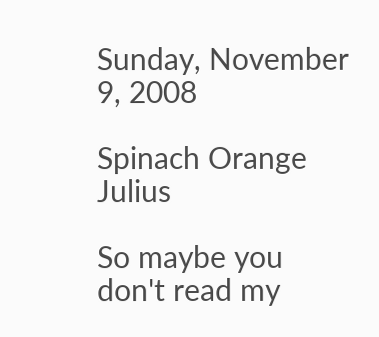Sunday, November 9, 2008

Spinach Orange Julius

So maybe you don't read my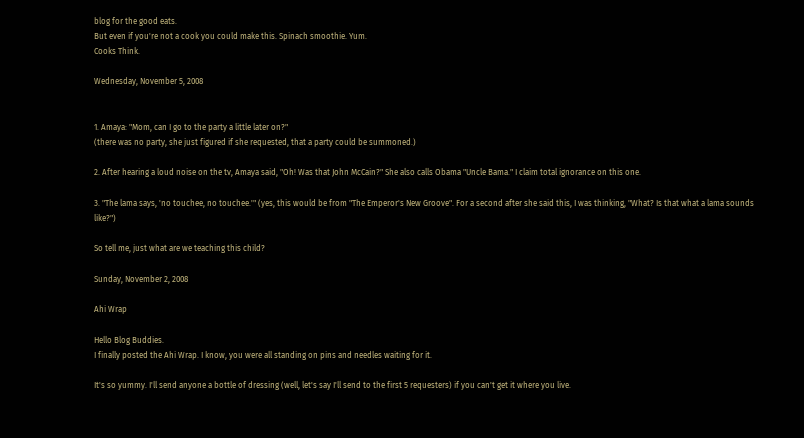blog for the good eats.
But even if you're not a cook you could make this. Spinach smoothie. Yum.
Cooks Think.

Wednesday, November 5, 2008


1. Amaya: "Mom, can I go to the party a little later on?"
(there was no party, she just figured if she requested, that a party could be summoned.)

2. After hearing a loud noise on the tv, Amaya said, "Oh! Was that John McCain?" She also calls Obama "Uncle Bama." I claim total ignorance on this one.

3. "The lama says, 'no touchee, no touchee.'" (yes, this would be from "The Emperor's New Groove". For a second after she said this, I was thinking, "What? Is that what a lama sounds like?")

So tell me, just what are we teaching this child?

Sunday, November 2, 2008

Ahi Wrap

Hello Blog Buddies.
I finally posted the Ahi Wrap. I know, you were all standing on pins and needles waiting for it.

It's so yummy. I'll send anyone a bottle of dressing (well, let's say I'll send to the first 5 requesters) if you can't get it where you live.